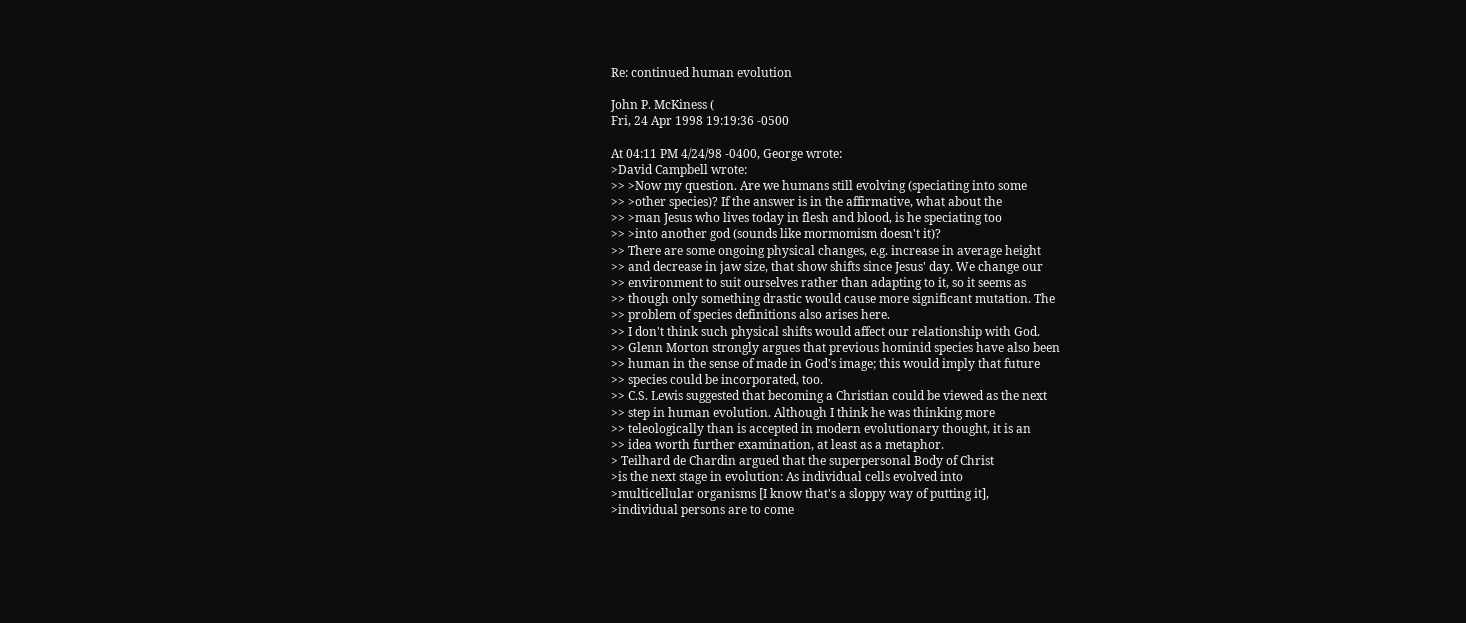Re: continued human evolution

John P. McKiness (
Fri, 24 Apr 1998 19:19:36 -0500

At 04:11 PM 4/24/98 -0400, George wrote:
>David Campbell wrote:
>> >Now my question. Are we humans still evolving (speciating into some
>> >other species)? If the answer is in the affirmative, what about the
>> >man Jesus who lives today in flesh and blood, is he speciating too
>> >into another god (sounds like mormomism doesn't it)?
>> There are some ongoing physical changes, e.g. increase in average height
>> and decrease in jaw size, that show shifts since Jesus' day. We change our
>> environment to suit ourselves rather than adapting to it, so it seems as
>> though only something drastic would cause more significant mutation. The
>> problem of species definitions also arises here.
>> I don't think such physical shifts would affect our relationship with God.
>> Glenn Morton strongly argues that previous hominid species have also been
>> human in the sense of made in God's image; this would imply that future
>> species could be incorporated, too.
>> C.S. Lewis suggested that becoming a Christian could be viewed as the next
>> step in human evolution. Although I think he was thinking more
>> teleologically than is accepted in modern evolutionary thought, it is an
>> idea worth further examination, at least as a metaphor.
> Teilhard de Chardin argued that the superpersonal Body of Christ
>is the next stage in evolution: As individual cells evolved into
>multicellular organisms [I know that's a sloppy way of putting it],
>individual persons are to come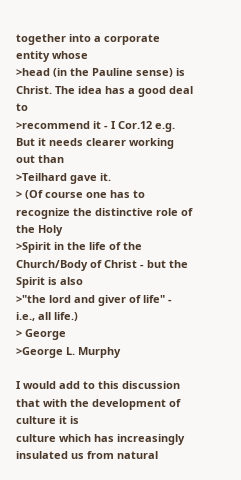together into a corporate entity whose
>head (in the Pauline sense) is Christ. The idea has a good deal to
>recommend it - I Cor.12 e.g. But it needs clearer working out than
>Teilhard gave it.
> (Of course one has to recognize the distinctive role of the Holy
>Spirit in the life of the Church/Body of Christ - but the Spirit is also
>"the lord and giver of life" - i.e., all life.)
> George
>George L. Murphy

I would add to this discussion that with the development of culture it is
culture which has increasingly insulated us from natural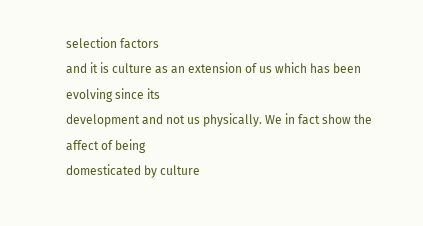selection factors
and it is culture as an extension of us which has been evolving since its
development and not us physically. We in fact show the affect of being
domesticated by culture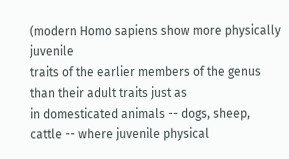(modern Homo sapiens show more physically juvenile
traits of the earlier members of the genus than their adult traits just as
in domesticated animals -- dogs, sheep, cattle -- where juvenile physical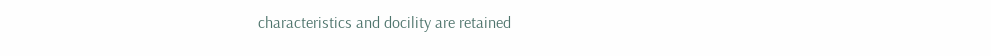characteristics and docility are retained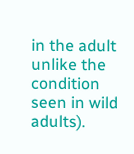in the adult unlike the condition
seen in wild adults).